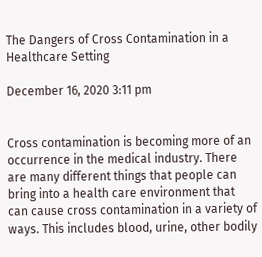The Dangers of Cross Contamination in a Healthcare Setting

December 16, 2020 3:11 pm


Cross contamination is becoming more of an occurrence in the medical industry. There are many different things that people can bring into a health care environment that can cause cross contamination in a variety of ways. This includes blood, urine, other bodily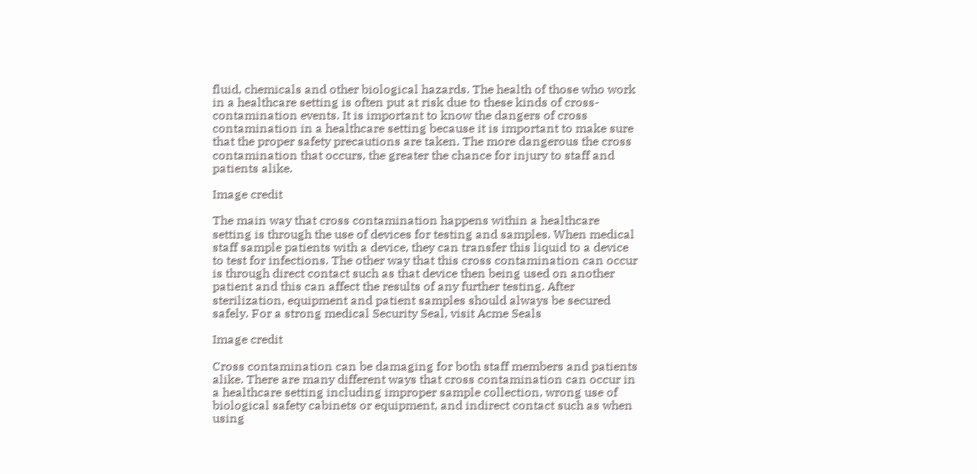fluid, chemicals and other biological hazards. The health of those who work in a healthcare setting is often put at risk due to these kinds of cross-contamination events. It is important to know the dangers of cross contamination in a healthcare setting because it is important to make sure that the proper safety precautions are taken. The more dangerous the cross contamination that occurs, the greater the chance for injury to staff and patients alike.

Image credit

The main way that cross contamination happens within a healthcare setting is through the use of devices for testing and samples. When medical staff sample patients with a device, they can transfer this liquid to a device to test for infections. The other way that this cross contamination can occur is through direct contact such as that device then being used on another patient and this can affect the results of any further testing. After sterilization, equipment and patient samples should always be secured safely. For a strong medical Security Seal, visit Acme Seals

Image credit

Cross contamination can be damaging for both staff members and patients alike. There are many different ways that cross contamination can occur in a healthcare setting including improper sample collection, wrong use of biological safety cabinets or equipment, and indirect contact such as when using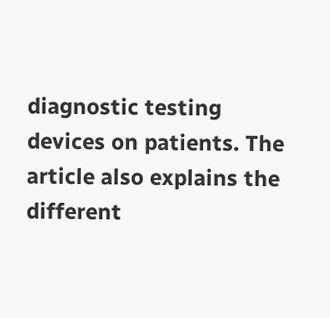diagnostic testing devices on patients. The article also explains the different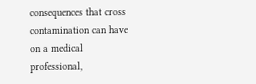consequences that cross contamination can have on a medical professional,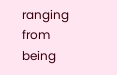ranging from being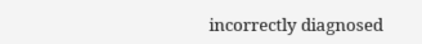incorrectly diagnosed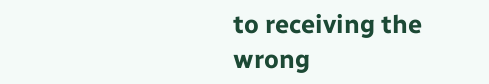to receiving the wrong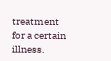treatment for a certain illness.